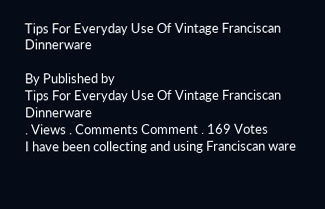Tips For Everyday Use Of Vintage Franciscan Dinnerware

By Published by
Tips For Everyday Use Of Vintage Franciscan Dinnerware
. Views . Comments Comment . 169 Votes
I have been collecting and using Franciscan ware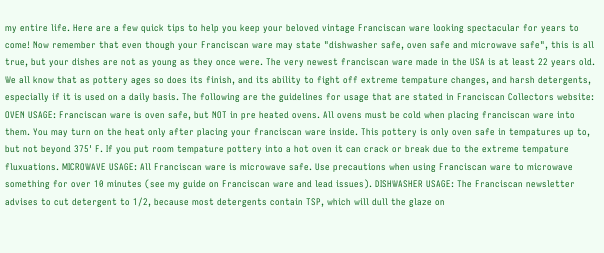my entire life. Here are a few quick tips to help you keep your beloved vintage Franciscan ware looking spectacular for years to come! Now remember that even though your Franciscan ware may state "dishwasher safe, oven safe and microwave safe", this is all true, but your dishes are not as young as they once were. The very newest franciscan ware made in the USA is at least 22 years old. We all know that as pottery ages so does its finish, and its ability to fight off extreme tempature changes, and harsh detergents, especially if it is used on a daily basis. The following are the guidelines for usage that are stated in Franciscan Collectors website: OVEN USAGE: Franciscan ware is oven safe, but NOT in pre heated ovens. All ovens must be cold when placing franciscan ware into them. You may turn on the heat only after placing your franciscan ware inside. This pottery is only oven safe in tempatures up to, but not beyond 375' F. If you put room tempature pottery into a hot oven it can crack or break due to the extreme tempature fluxuations. MICROWAVE USAGE: All Franciscan ware is microwave safe. Use precautions when using Franciscan ware to microwave something for over 10 minutes (see my guide on Franciscan ware and lead issues). DISHWASHER USAGE: The Franciscan newsletter advises to cut detergent to 1/2, because most detergents contain TSP, which will dull the glaze on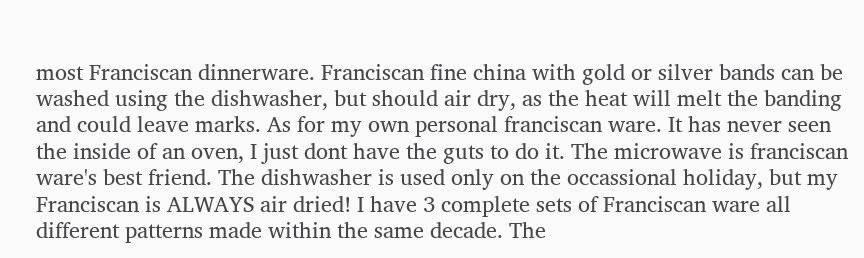most Franciscan dinnerware. Franciscan fine china with gold or silver bands can be washed using the dishwasher, but should air dry, as the heat will melt the banding and could leave marks. As for my own personal franciscan ware. It has never seen the inside of an oven, I just dont have the guts to do it. The microwave is franciscan ware's best friend. The dishwasher is used only on the occassional holiday, but my Franciscan is ALWAYS air dried! I have 3 complete sets of Franciscan ware all different patterns made within the same decade. The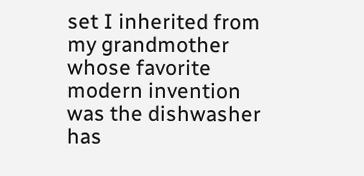set I inherited from my grandmother whose favorite modern invention was the dishwasher has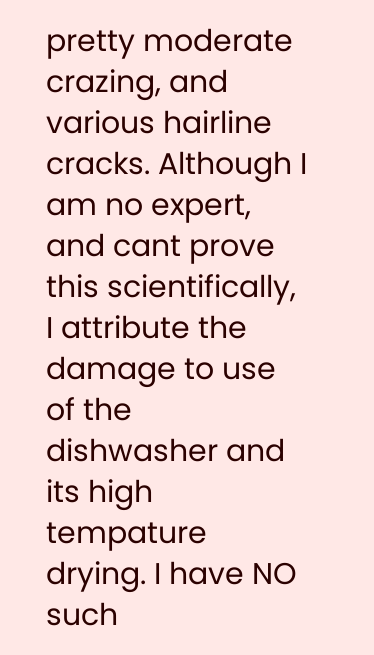pretty moderate crazing, and various hairline cracks. Although I am no expert, and cant prove this scientifically, I attribute the damage to use of the dishwasher and its high tempature drying. I have NO such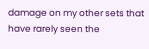damage on my other sets that have rarely seen the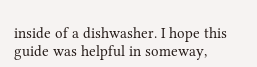inside of a dishwasher. I hope this guide was helpful in someway,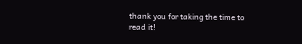thank you for taking the time to read it!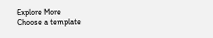Explore More
Choose a template